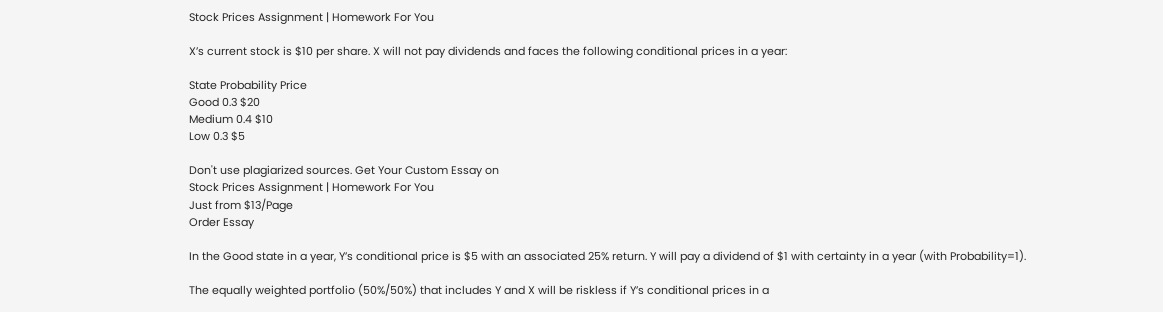Stock Prices Assignment | Homework For You

X’s current stock is $10 per share. X will not pay dividends and faces the following conditional prices in a year:

State Probability Price
Good 0.3 $20
Medium 0.4 $10
Low 0.3 $5

Don't use plagiarized sources. Get Your Custom Essay on
Stock Prices Assignment | Homework For You
Just from $13/Page
Order Essay

In the Good state in a year, Y’s conditional price is $5 with an associated 25% return. Y will pay a dividend of $1 with certainty in a year (with Probability=1).

The equally weighted portfolio (50%/50%) that includes Y and X will be riskless if Y’s conditional prices in a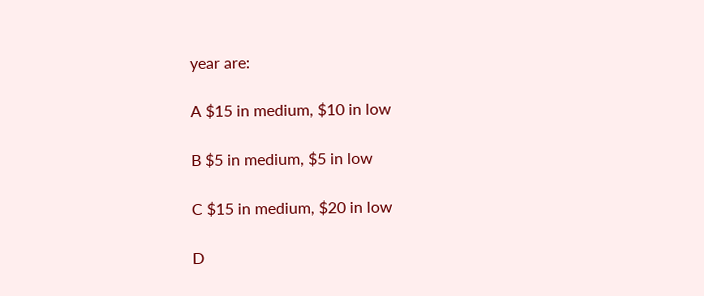year are:

A $15 in medium, $10 in low

B $5 in medium, $5 in low

C $15 in medium, $20 in low

D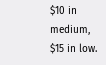$10 in medium, $15 in low.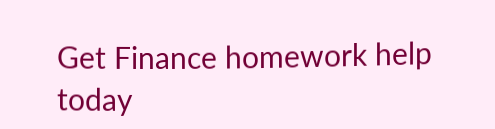Get Finance homework help today